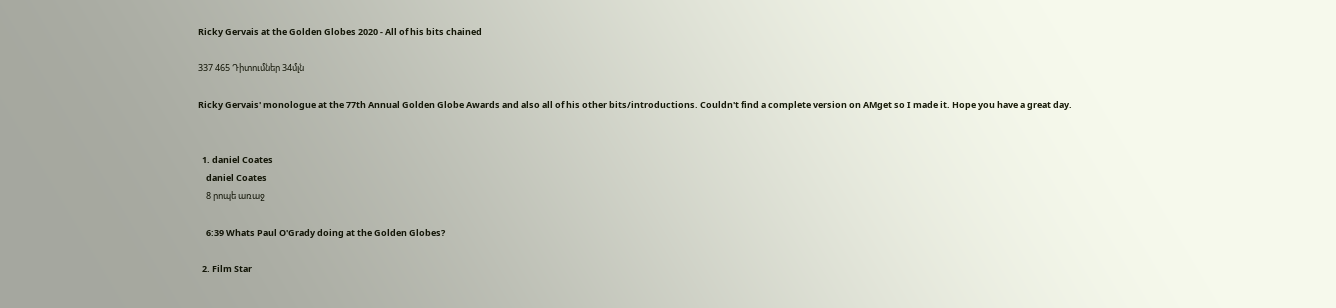Ricky Gervais at the Golden Globes 2020 - All of his bits chained

337 465 Դիտումներ 34մլն

Ricky Gervais' monologue at the 77th Annual Golden Globe Awards and also all of his other bits/introductions. Couldn't find a complete version on AMget so I made it. Hope you have a great day.


  1. daniel Coates
    daniel Coates
    8 րոպե առաջ

    6:39 Whats Paul O'Grady doing at the Golden Globes?

  2. Film Star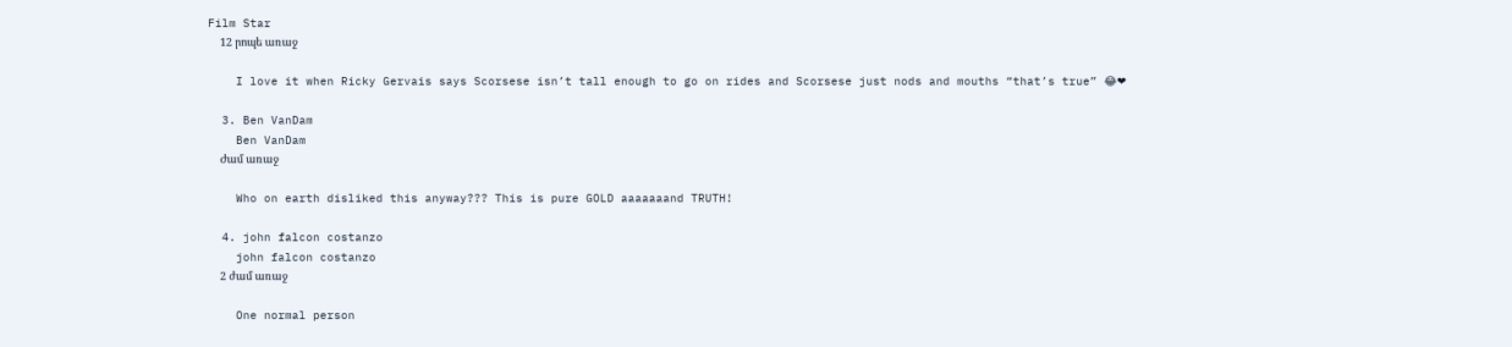Film Star
    12 րոպե առաջ

    I love it when Ricky Gervais says Scorsese isn’t tall enough to go on rides and Scorsese just nods and mouths “that’s true” 😂❤

  3. Ben VanDam
    Ben VanDam
    Ժամ առաջ

    Who on earth disliked this anyway??? This is pure GOLD aaaaaaand TRUTH!

  4. john falcon costanzo
    john falcon costanzo
    2 ժամ առաջ

    One normal person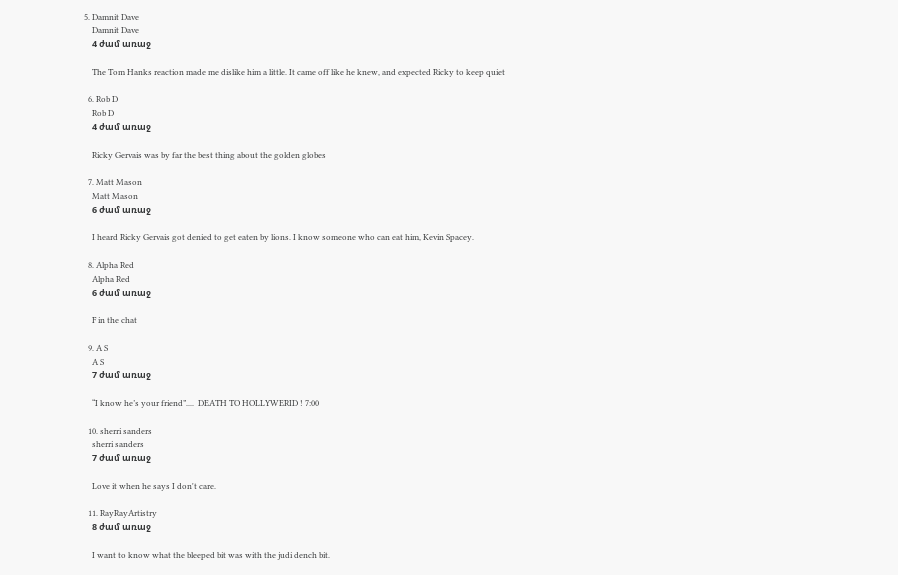5. Damnit Dave
    Damnit Dave
    4 ժամ առաջ

    The Tom Hanks reaction made me dislike him a little. It came off like he knew, and expected Ricky to keep quiet

  6. Rob D
    Rob D
    4 ժամ առաջ

    Ricky Gervais was by far the best thing about the golden globes

  7. Matt Mason
    Matt Mason
    6 ժամ առաջ

    I heard Ricky Gervais got denied to get eaten by lions. I know someone who can eat him, Kevin Spacey.

  8. Alpha Red
    Alpha Red
    6 ժամ առաջ

    F in the chat

  9. A S
    A S
    7 ժամ առաջ

    “I know he’s your friend”....  DEATH TO HOLLYWERID ! 7:00

  10. sherri sanders
    sherri sanders
    7 ժամ առաջ

    Love it when he says I don't care.

  11. RayRayArtistry
    8 ժամ առաջ

    I want to know what the bleeped bit was with the judi dench bit.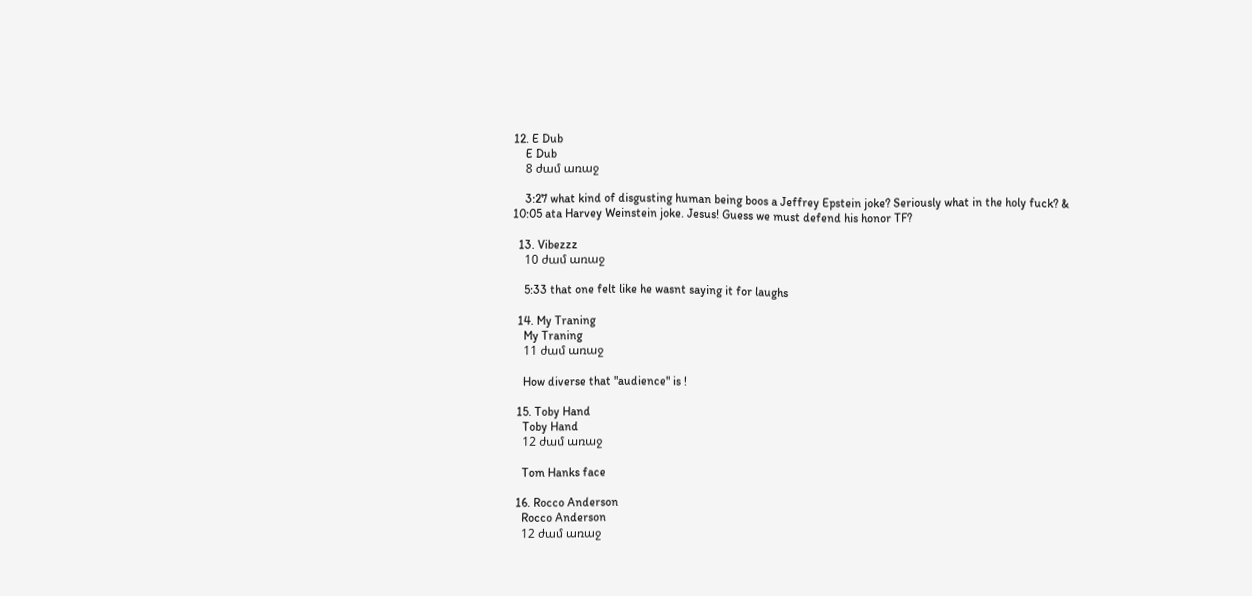12. E Dub
    E Dub
    8 ժամ առաջ

    3:27 what kind of disgusting human being boos a Jeffrey Epstein joke? Seriously what in the holy fuck? & 10:05 ata Harvey Weinstein joke. Jesus! Guess we must defend his honor TF?

  13. Vibezzz
    10 ժամ առաջ

    5:33 that one felt like he wasnt saying it for laughs

  14. My Traning
    My Traning
    11 ժամ առաջ

    How diverse that "audience" is !

  15. Toby Hand
    Toby Hand
    12 ժամ առաջ

    Tom Hanks face

  16. Rocco Anderson
    Rocco Anderson
    12 ժամ առաջ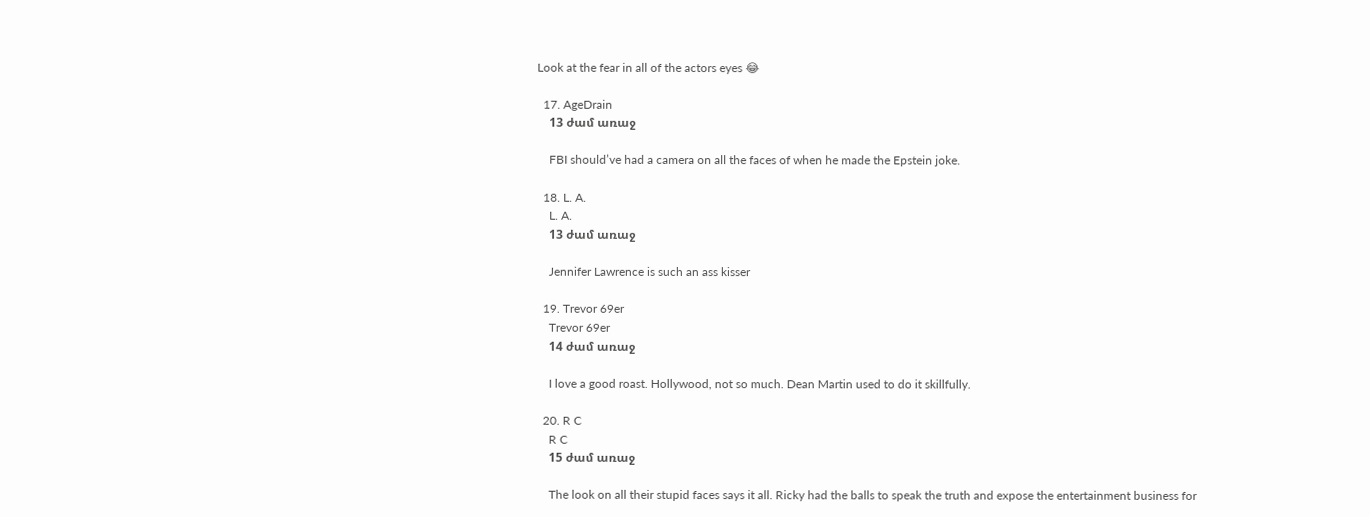Look at the fear in all of the actors eyes 😂

  17. AgeDrain
    13 ժամ առաջ

    FBI should’ve had a camera on all the faces of when he made the Epstein joke.

  18. L. A.
    L. A.
    13 ժամ առաջ

    Jennifer Lawrence is such an ass kisser

  19. Trevor 69er
    Trevor 69er
    14 ժամ առաջ

    I love a good roast. Hollywood, not so much. Dean Martin used to do it skillfully.

  20. R C
    R C
    15 ժամ առաջ

    The look on all their stupid faces says it all. Ricky had the balls to speak the truth and expose the entertainment business for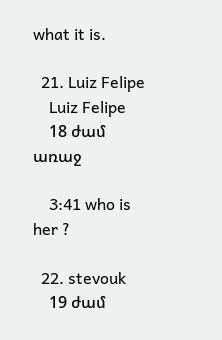what it is.

  21. Luiz Felipe
    Luiz Felipe
    18 ժամ առաջ

    3:41 who is her ?

  22. stevouk
    19 ժամ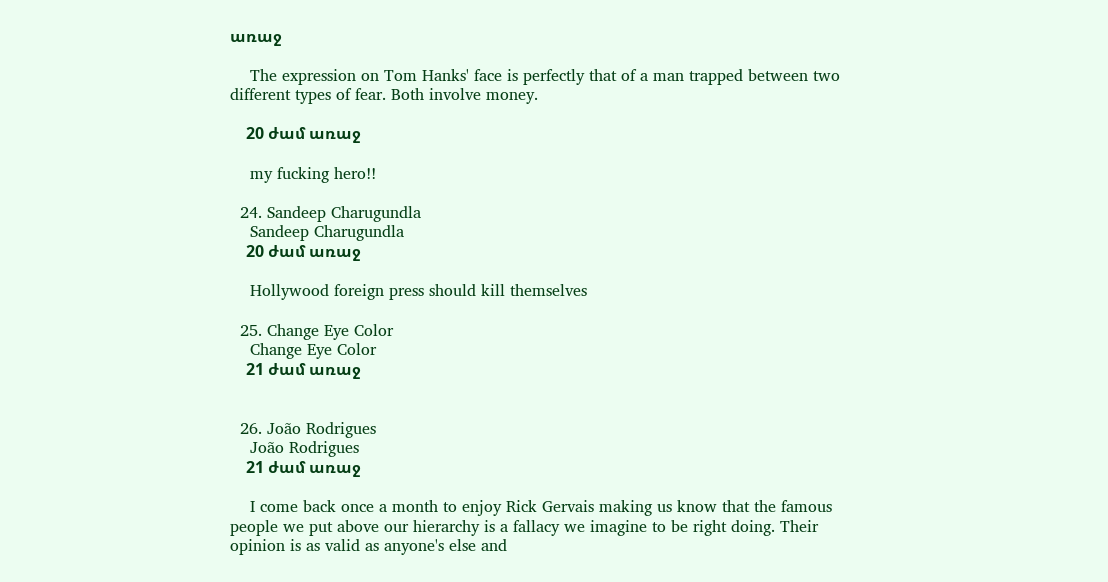առաջ

    The expression on Tom Hanks' face is perfectly that of a man trapped between two different types of fear. Both involve money.

    20 ժամ առաջ

    my fucking hero!!

  24. Sandeep Charugundla
    Sandeep Charugundla
    20 ժամ առաջ

    Hollywood foreign press should kill themselves

  25. Change Eye Color
    Change Eye Color
    21 ժամ առաջ


  26. João Rodrigues
    João Rodrigues
    21 ժամ առաջ

    I come back once a month to enjoy Rick Gervais making us know that the famous people we put above our hierarchy is a fallacy we imagine to be right doing. Their opinion is as valid as anyone's else and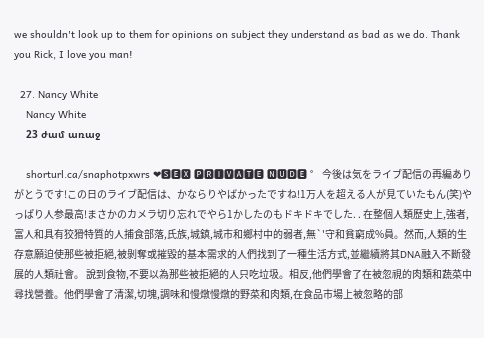we shouldn't look up to them for opinions on subject they understand as bad as we do. Thank you Rick, I love you man!

  27. Nancy White
    Nancy White
    23 ժամ առաջ

    shorturl.ca/snaphotpxwrs ❤🆂🅴🆇 🅿🆁🅸🆅🅰🆃🅴 🅽🆄🅳🅴 °   今後は気をライブ配信の再編ありがとうです!この日のライブ配信は、かならりやばかったですね!1万人を超える人が見ていたもん(笑)やっぱり人参最高!まさかのカメラ切り忘れでやら1かしたのもドキドキでした. . 在整個人類歷史上,強者,富人和具有狡猾特質的人捕食部落,氏族,城鎮,城市和鄉村中的弱者,無`'守和貧窮成%員。然而,人類的生存意願迫使那些被拒絕,被剝奪或摧毀的基本需求的人們找到了一種生活方式,並繼續將其DNA融入不斷發展的人類社會。 說到食物,不要以為那些被拒絕的人只吃垃圾。相反,他們學會了在被忽視的肉類和蔬菜中尋找營養。他們學會了清潔,切塊,調味和慢燉慢燉的野菜和肉類,在食品市場上被忽略的部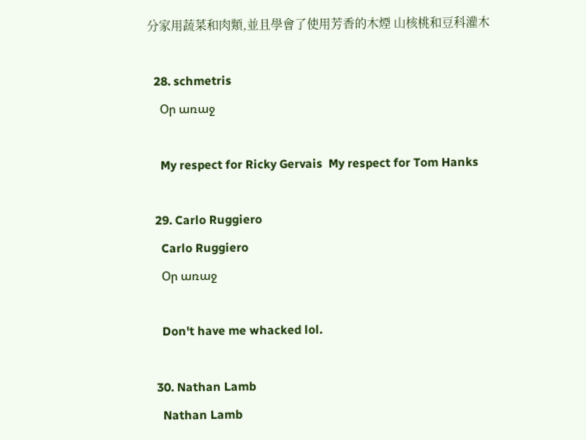分家用蔬菜和肉類,並且學會了使用芳香的木煙 山核桃和豆科灌木

  28. schmetris
    Օր առաջ

    My respect for Ricky Gervais  My respect for Tom Hanks

  29. Carlo Ruggiero
    Carlo Ruggiero
    Օր առաջ

    Don't have me whacked lol.

  30. Nathan Lamb
    Nathan Lamb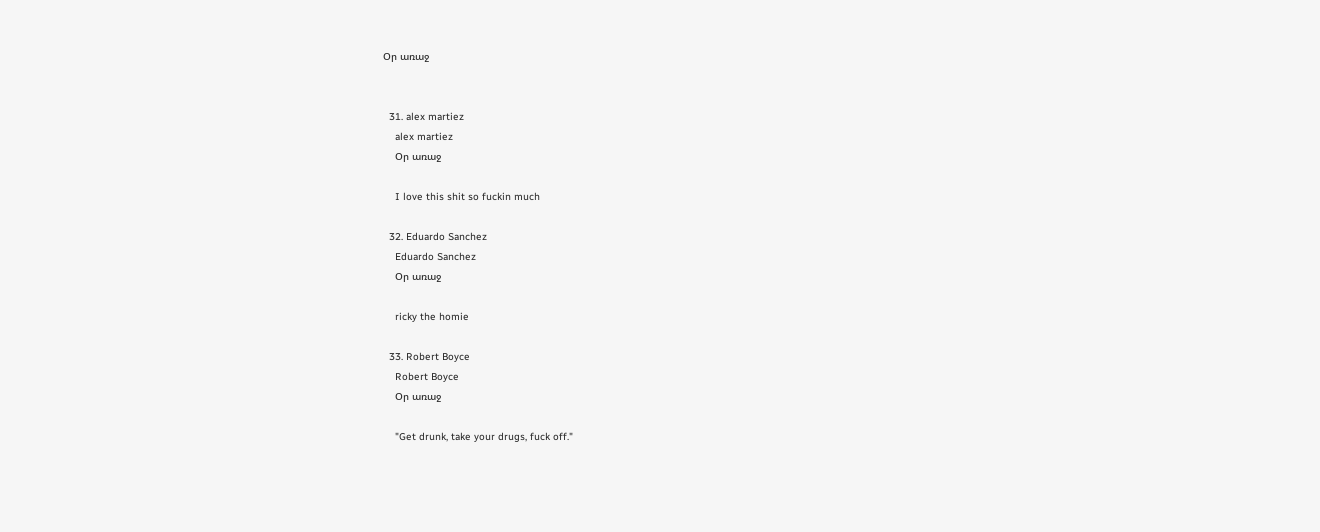Օր առաջ


  31. alex martiez
    alex martiez
    Օր առաջ

    I love this shit so fuckin much

  32. Eduardo Sanchez
    Eduardo Sanchez
    Օր առաջ

    ricky the homie

  33. Robert Boyce
    Robert Boyce
    Օր առաջ

    "Get drunk, take your drugs, fuck off."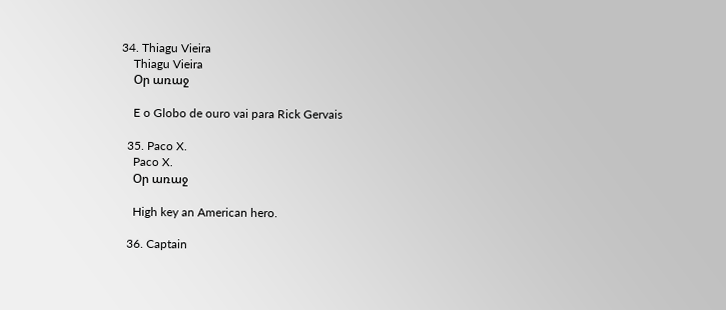34. Thiagu Vieira
    Thiagu Vieira
    Օր առաջ

    E o Globo de ouro vai para Rick Gervais

  35. Paco X.
    Paco X.
    Օր առաջ

    High key an American hero.

  36. Captain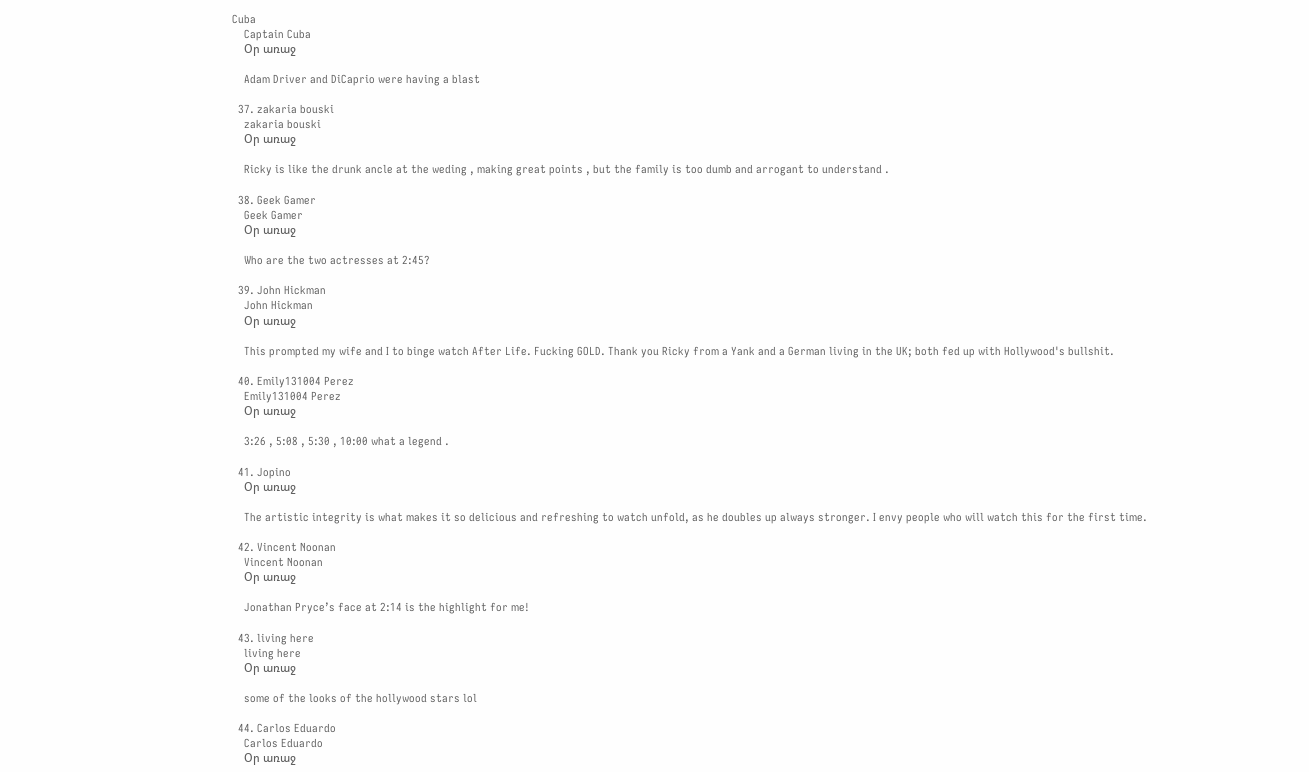Cuba
    Captain Cuba
    Օր առաջ

    Adam Driver and DiCaprio were having a blast

  37. zakaria bouski
    zakaria bouski
    Օր առաջ

    Ricky is like the drunk ancle at the weding , making great points , but the family is too dumb and arrogant to understand .

  38. Geek Gamer
    Geek Gamer
    Օր առաջ

    Who are the two actresses at 2:45?

  39. John Hickman
    John Hickman
    Օր առաջ

    This prompted my wife and I to binge watch After Life. Fucking GOLD. Thank you Ricky from a Yank and a German living in the UK; both fed up with Hollywood's bullshit.

  40. Emily131004 Perez
    Emily131004 Perez
    Օր առաջ

    3:26 , 5:08 , 5:30 , 10:00 what a legend .

  41. Jopino
    Օր առաջ

    The artistic integrity is what makes it so delicious and refreshing to watch unfold, as he doubles up always stronger. I envy people who will watch this for the first time.

  42. Vincent Noonan
    Vincent Noonan
    Օր առաջ

    Jonathan Pryce’s face at 2:14 is the highlight for me!

  43. living here
    living here
    Օր առաջ

    some of the looks of the hollywood stars lol

  44. Carlos Eduardo
    Carlos Eduardo
    Օր առաջ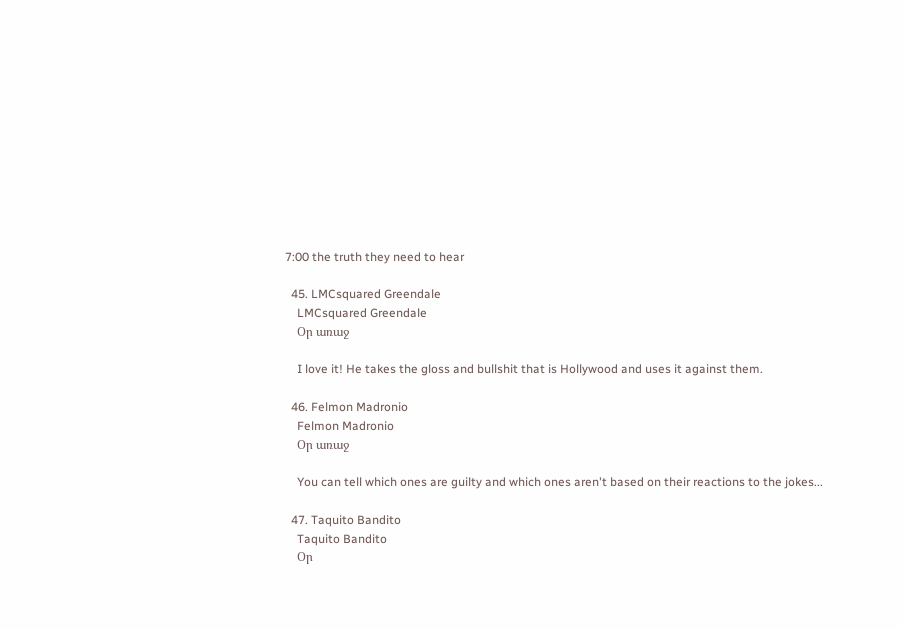7:00 the truth they need to hear

  45. LMCsquared Greendale
    LMCsquared Greendale
    Օր առաջ

    I love it! He takes the gloss and bullshit that is Hollywood and uses it against them.

  46. Felmon Madronio
    Felmon Madronio
    Օր առաջ

    You can tell which ones are guilty and which ones aren't based on their reactions to the jokes...

  47. Taquito Bandito
    Taquito Bandito
    Օր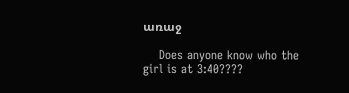առաջ

    Does anyone know who the girl is at 3:40????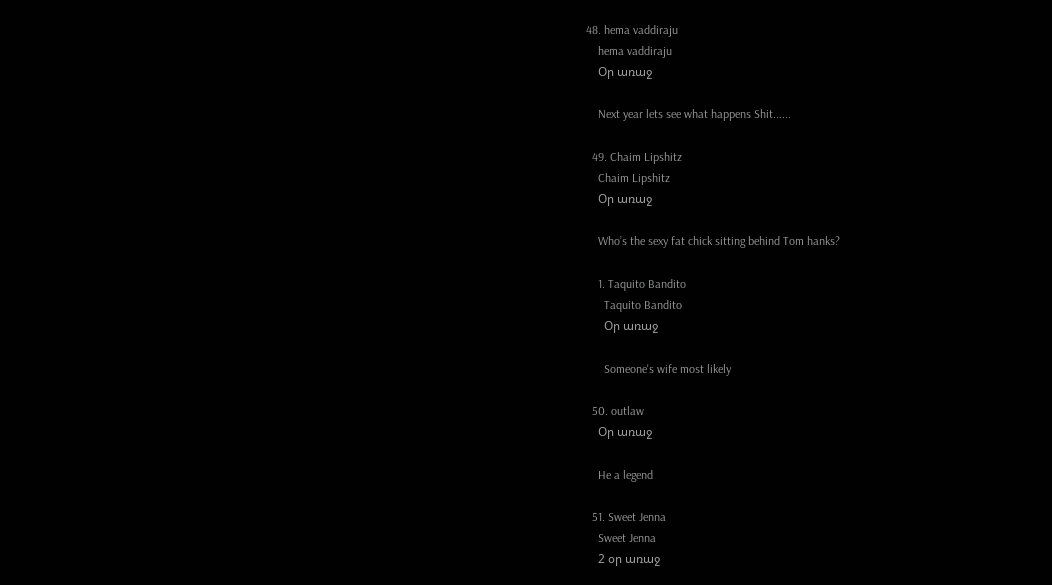48. hema vaddiraju
    hema vaddiraju
    Օր առաջ

    Next year lets see what happens Shit......

  49. Chaim Lipshitz
    Chaim Lipshitz
    Օր առաջ

    Who’s the sexy fat chick sitting behind Tom hanks?

    1. Taquito Bandito
      Taquito Bandito
      Օր առաջ

      Someone's wife most likely

  50. outlaw
    Օր առաջ

    He a legend

  51. Sweet Jenna
    Sweet Jenna
    2 օր առաջ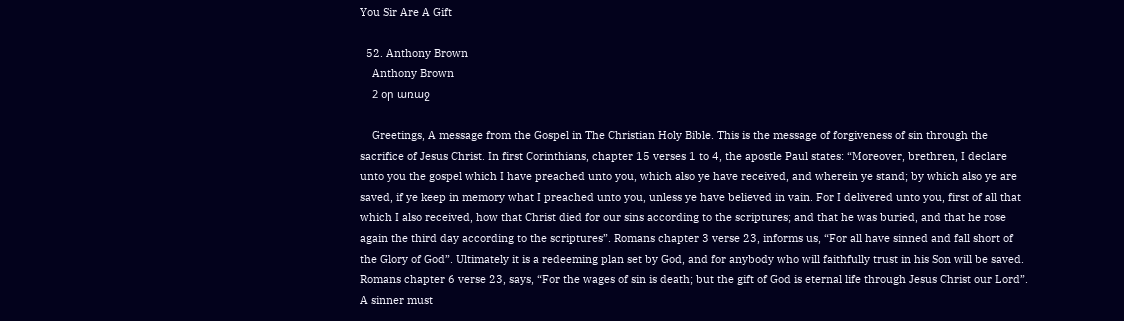You Sir Are A Gift

  52. Anthony Brown
    Anthony Brown
    2 օր առաջ

    Greetings, A message from the Gospel in The Christian Holy Bible. This is the message of forgiveness of sin through the sacrifice of Jesus Christ. In first Corinthians, chapter 15 verses 1 to 4, the apostle Paul states: “Moreover, brethren, I declare unto you the gospel which I have preached unto you, which also ye have received, and wherein ye stand; by which also ye are saved, if ye keep in memory what I preached unto you, unless ye have believed in vain. For I delivered unto you, first of all that which I also received, how that Christ died for our sins according to the scriptures; and that he was buried, and that he rose again the third day according to the scriptures”. Romans chapter 3 verse 23, informs us, “For all have sinned and fall short of the Glory of God”. Ultimately it is a redeeming plan set by God, and for anybody who will faithfully trust in his Son will be saved. Romans chapter 6 verse 23, says, “For the wages of sin is death; but the gift of God is eternal life through Jesus Christ our Lord”. A sinner must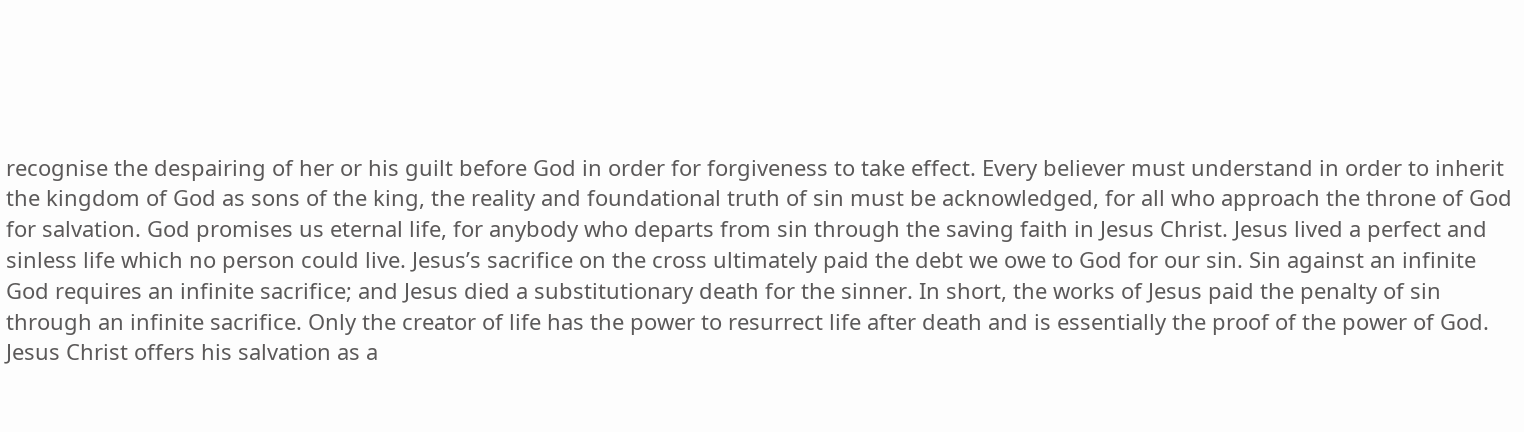recognise the despairing of her or his guilt before God in order for forgiveness to take effect. Every believer must understand in order to inherit the kingdom of God as sons of the king, the reality and foundational truth of sin must be acknowledged, for all who approach the throne of God for salvation. God promises us eternal life, for anybody who departs from sin through the saving faith in Jesus Christ. Jesus lived a perfect and sinless life which no person could live. Jesus’s sacrifice on the cross ultimately paid the debt we owe to God for our sin. Sin against an infinite God requires an infinite sacrifice; and Jesus died a substitutionary death for the sinner. In short, the works of Jesus paid the penalty of sin through an infinite sacrifice. Only the creator of life has the power to resurrect life after death and is essentially the proof of the power of God. Jesus Christ offers his salvation as a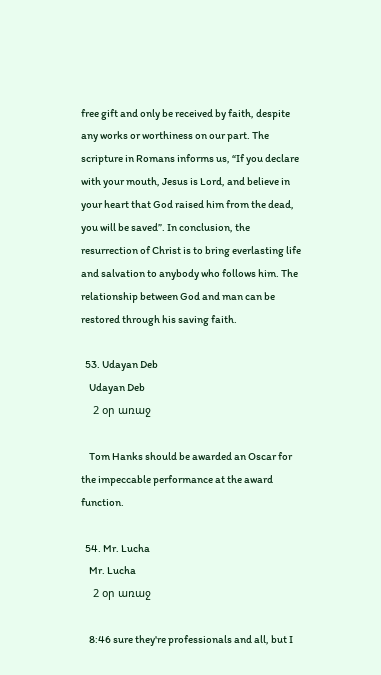free gift and only be received by faith, despite any works or worthiness on our part. The scripture in Romans informs us, “If you declare with your mouth, Jesus is Lord, and believe in your heart that God raised him from the dead, you will be saved”. In conclusion, the resurrection of Christ is to bring everlasting life and salvation to anybody who follows him. The relationship between God and man can be restored through his saving faith.

  53. Udayan Deb
    Udayan Deb
    2 օր առաջ

    Tom Hanks should be awarded an Oscar for the impeccable performance at the award function.

  54. Mr. Lucha
    Mr. Lucha
    2 օր առաջ

    8:46 sure they're professionals and all, but I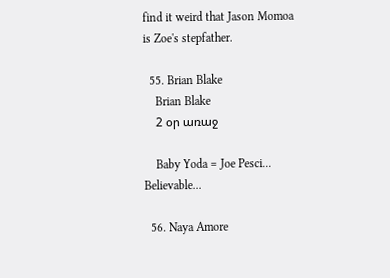find it weird that Jason Momoa is Zoe's stepfather.

  55. Brian Blake
    Brian Blake
    2 օր առաջ

    Baby Yoda = Joe Pesci... Believable...

  56. Naya Amore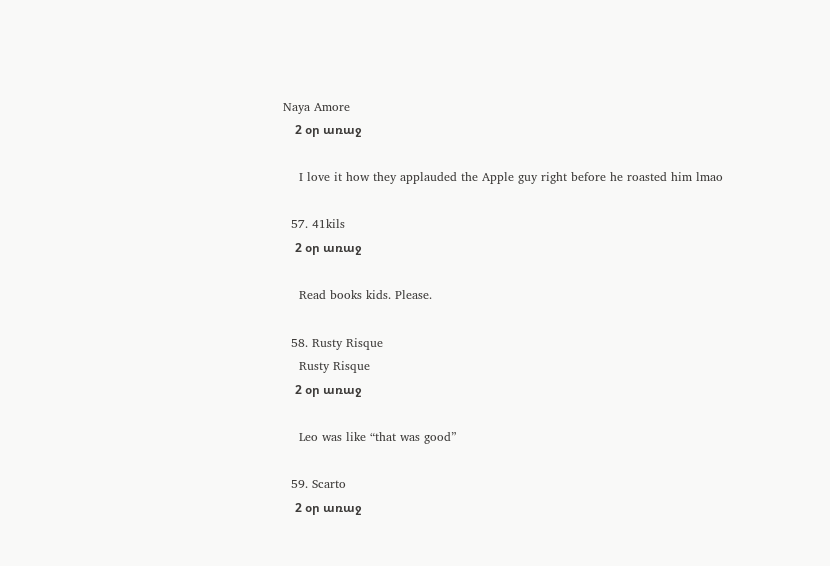Naya Amore
    2 օր առաջ

    I love it how they applauded the Apple guy right before he roasted him lmao

  57. 41kils
    2 օր առաջ

    Read books kids. Please.

  58. Rusty Risque
    Rusty Risque
    2 օր առաջ

    Leo was like “that was good”

  59. Scarto
    2 օր առաջ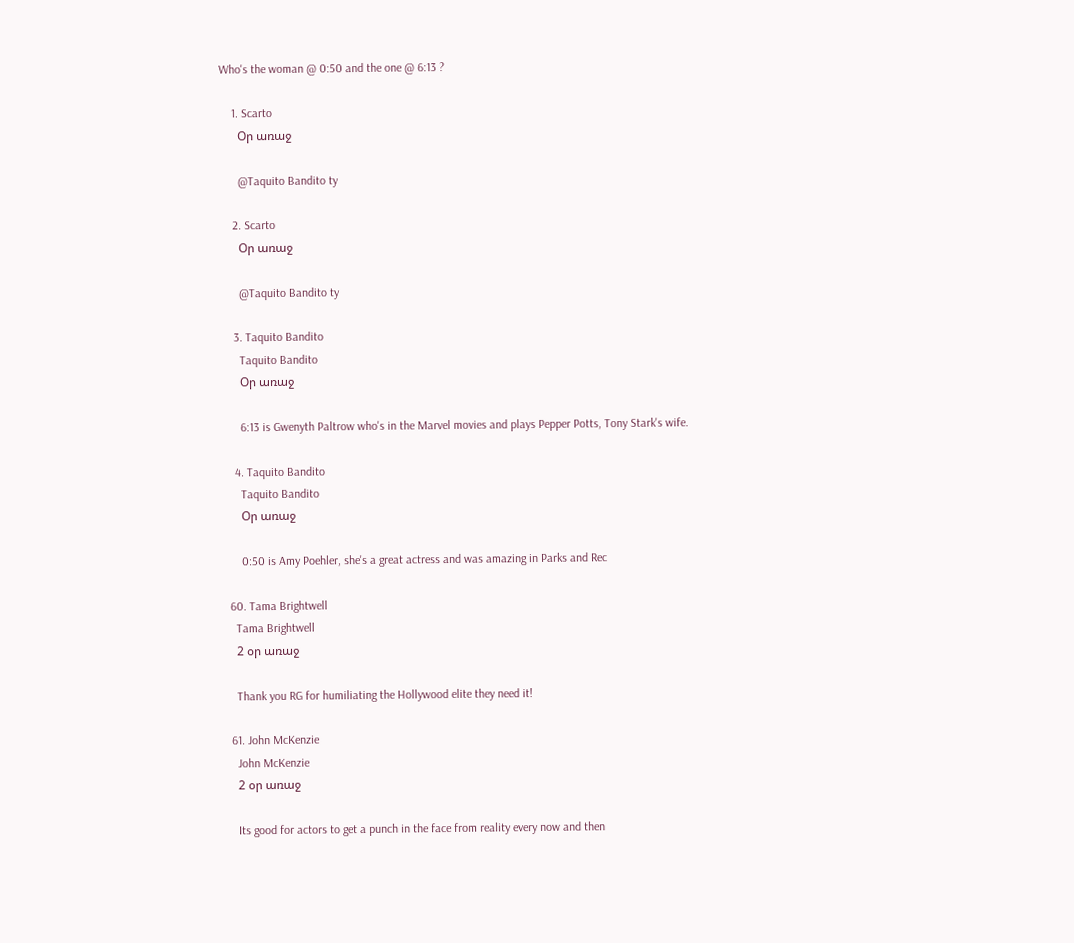Who's the woman @ 0:50 and the one @ 6:13 ?

    1. Scarto
      Օր առաջ

      @Taquito Bandito ty

    2. Scarto
      Օր առաջ

      @Taquito Bandito ty

    3. Taquito Bandito
      Taquito Bandito
      Օր առաջ

      6:13 is Gwenyth Paltrow who's in the Marvel movies and plays Pepper Potts, Tony Stark's wife.

    4. Taquito Bandito
      Taquito Bandito
      Օր առաջ

      0:50 is Amy Poehler, she's a great actress and was amazing in Parks and Rec

  60. Tama Brightwell
    Tama Brightwell
    2 օր առաջ

    Thank you RG for humiliating the Hollywood elite they need it!

  61. John McKenzie
    John McKenzie
    2 օր առաջ

    Its good for actors to get a punch in the face from reality every now and then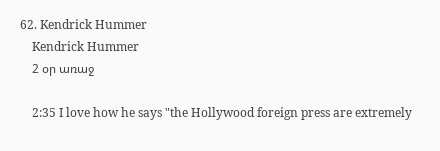62. Kendrick Hummer
    Kendrick Hummer
    2 օր առաջ

    2:35 I love how he says "the Hollywood foreign press are extremely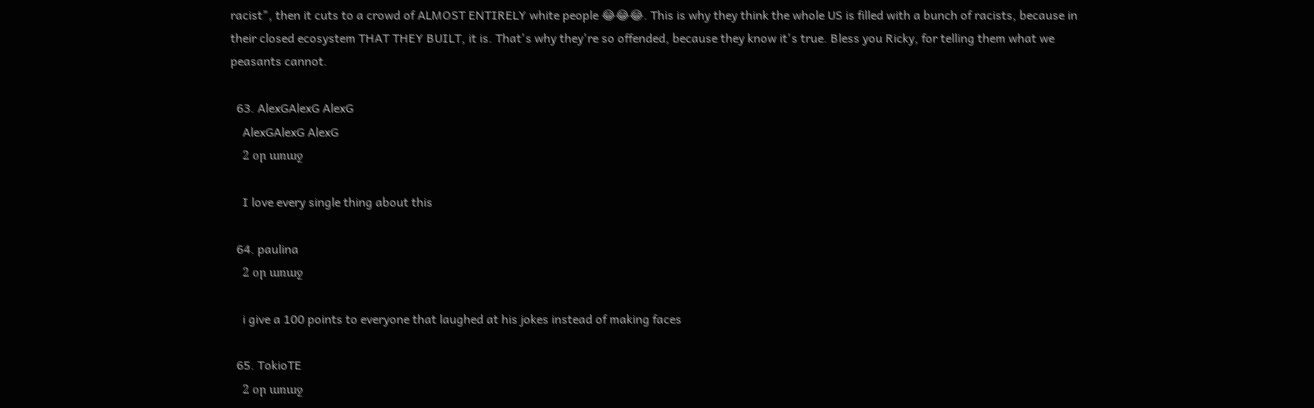racist", then it cuts to a crowd of ALMOST ENTIRELY white people 😂😂😂. This is why they think the whole US is filled with a bunch of racists, because in their closed ecosystem THAT THEY BUILT, it is. That's why they're so offended, because they know it's true. Bless you Ricky, for telling them what we peasants cannot.

  63. AlexGAlexG AlexG
    AlexGAlexG AlexG
    2 օր առաջ

    I love every single thing about this

  64. paulina
    2 օր առաջ

    i give a 100 points to everyone that laughed at his jokes instead of making faces

  65. TokioTE
    2 օր առաջ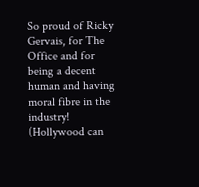So proud of Ricky Gervais, for The Office and for being a decent human and having moral fibre in the industry! (Hollywood can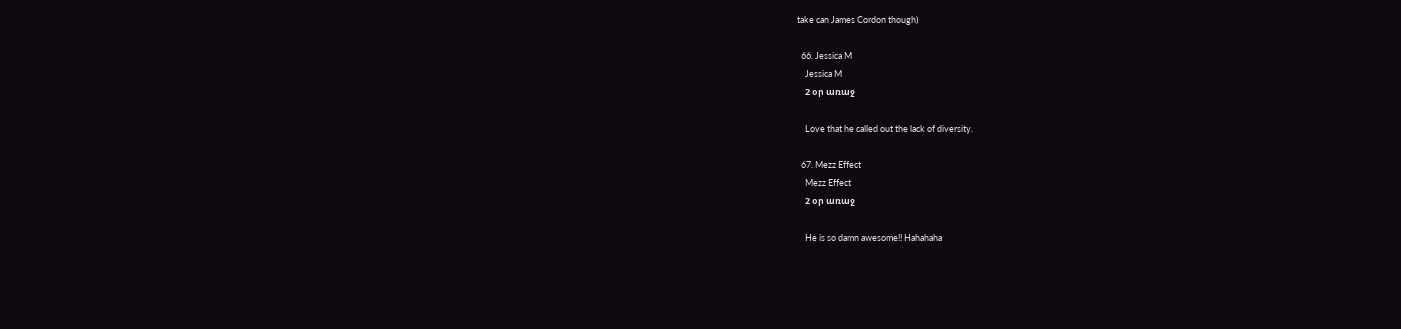take can James Cordon though)

  66. Jessica M
    Jessica M
    2 օր առաջ

    Love that he called out the lack of diversity.

  67. Mezz Effect
    Mezz Effect
    2 օր առաջ

    He is so damn awesome!! Hahahaha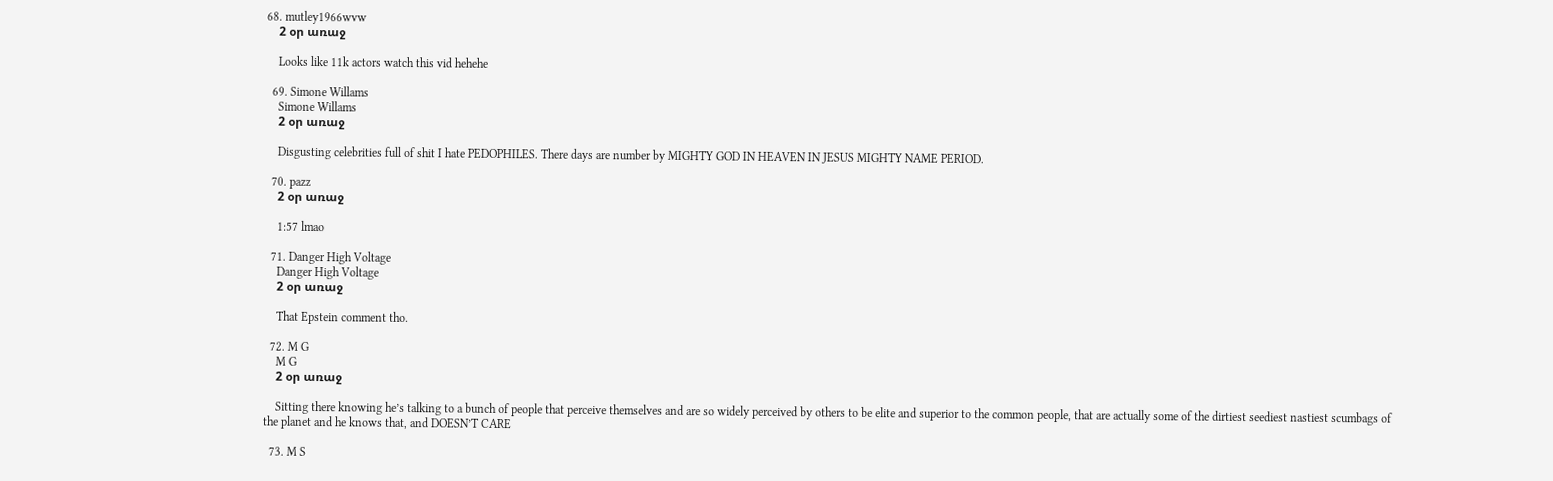68. mutley1966wvw
    2 օր առաջ

    Looks like 11k actors watch this vid hehehe

  69. Simone Willams
    Simone Willams
    2 օր առաջ

    Disgusting celebrities full of shit I hate PEDOPHILES. There days are number by MIGHTY GOD IN HEAVEN IN JESUS MIGHTY NAME PERIOD.

  70. pazz
    2 օր առաջ

    1:57 lmao

  71. Danger High Voltage
    Danger High Voltage
    2 օր առաջ

    That Epstein comment tho.

  72. M G
    M G
    2 օր առաջ

    Sitting there knowing he’s talking to a bunch of people that perceive themselves and are so widely perceived by others to be elite and superior to the common people, that are actually some of the dirtiest seediest nastiest scumbags of the planet and he knows that, and DOESN’T CARE

  73. M S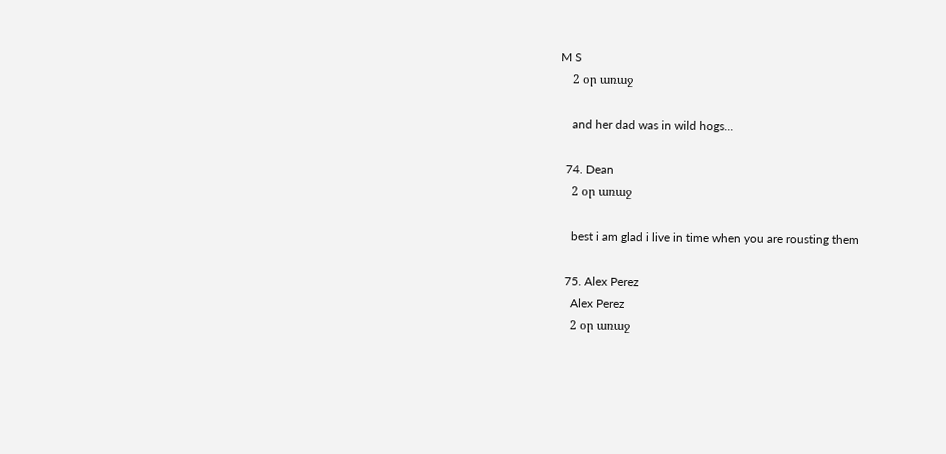M S
    2 օր առաջ

    and her dad was in wild hogs...

  74. Dean
    2 օր առաջ

    best i am glad i live in time when you are rousting them

  75. Alex Perez
    Alex Perez
    2 օր առաջ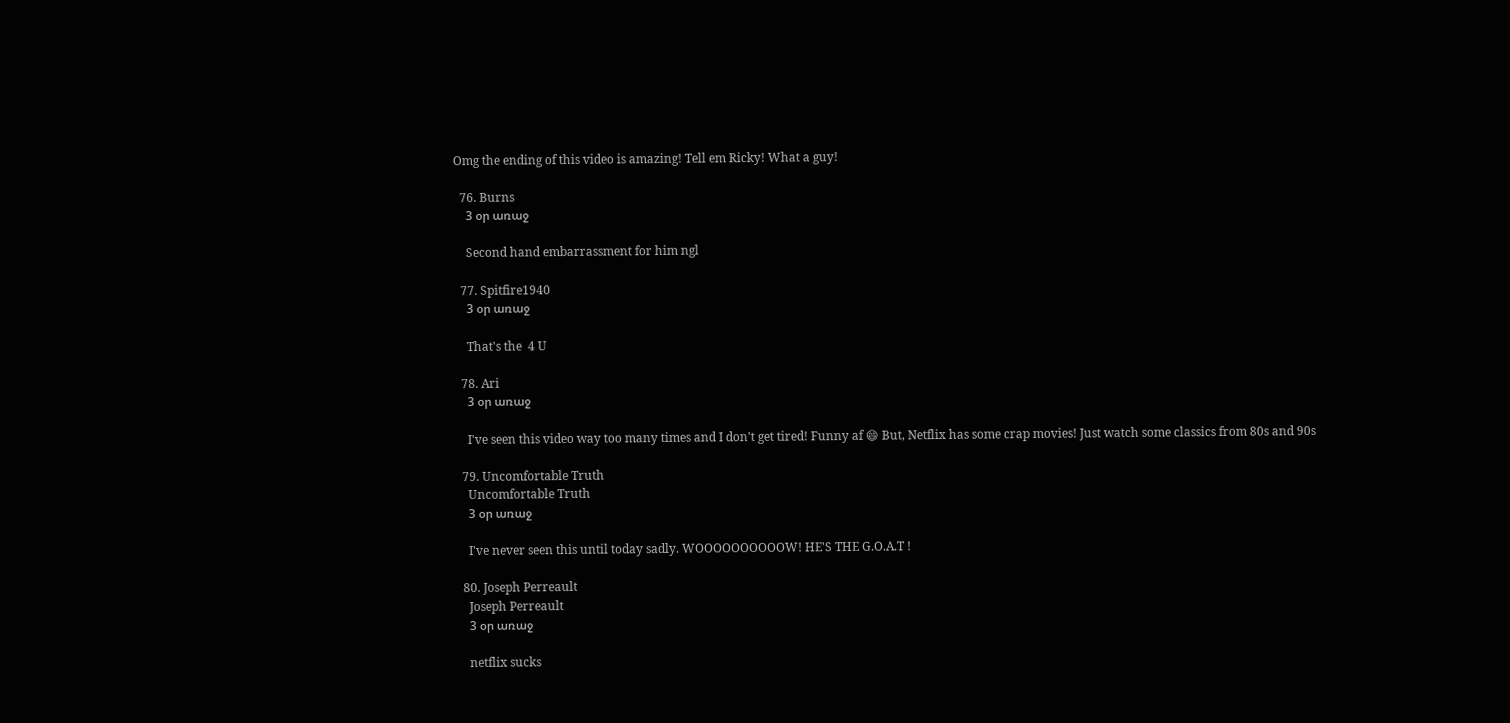Omg the ending of this video is amazing! Tell em Ricky! What a guy!

  76. Burns
    3 օր առաջ

    Second hand embarrassment for him ngl

  77. Spitfire1940
    3 օր առաջ

    That's the  4 U

  78. Ari
    3 օր առաջ

    I've seen this video way too many times and I don't get tired! Funny af 😄 But, Netflix has some crap movies! Just watch some classics from 80s and 90s

  79. Uncomfortable Truth
    Uncomfortable Truth
    3 օր առաջ

    I've never seen this until today sadly. WOOOOOOOOOOW! HE'S THE G.O.A.T !

  80. Joseph Perreault
    Joseph Perreault
    3 օր առաջ

    netflix sucks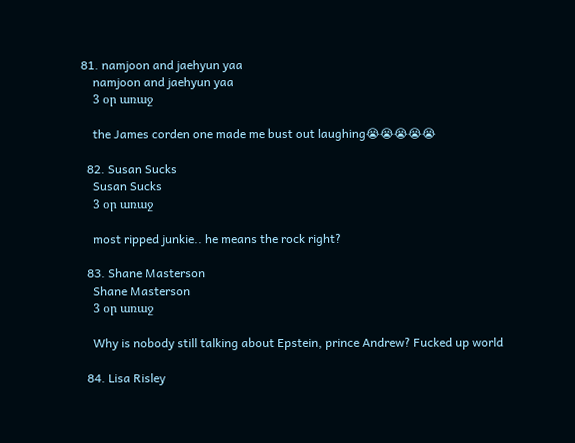81. namjoon and jaehyun yaa
    namjoon and jaehyun yaa
    3 օր առաջ

    the James corden one made me bust out laughing😭😭😭😭😭

  82. Susan Sucks
    Susan Sucks
    3 օր առաջ

    most ripped junkie.. he means the rock right?

  83. Shane Masterson
    Shane Masterson
    3 օր առաջ

    Why is nobody still talking about Epstein, prince Andrew? Fucked up world

  84. Lisa Risley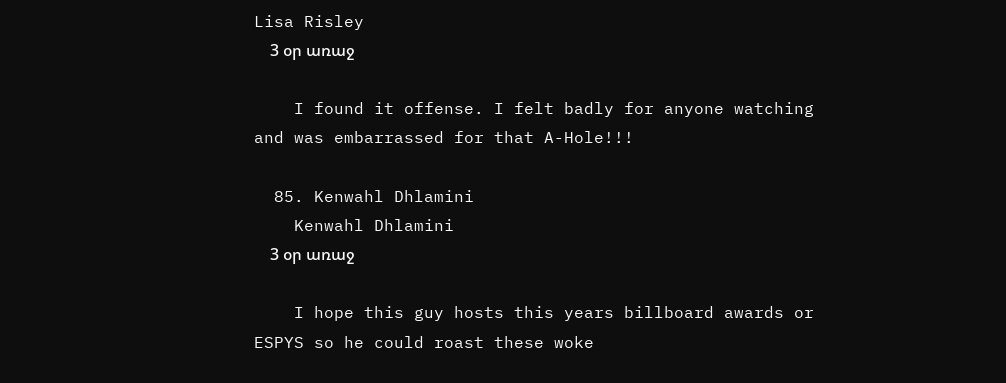Lisa Risley
    3 օր առաջ

    I found it offense. I felt badly for anyone watching and was embarrassed for that A-Hole!!!

  85. Kenwahl Dhlamini
    Kenwahl Dhlamini
    3 օր առաջ

    I hope this guy hosts this years billboard awards or ESPYS so he could roast these woke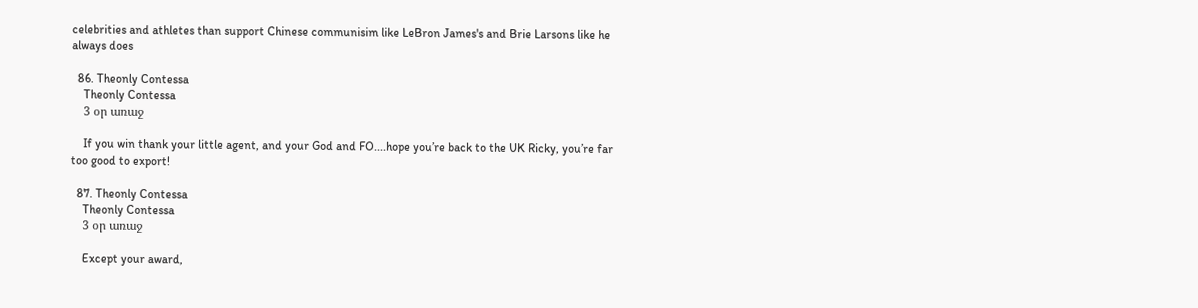celebrities and athletes than support Chinese communisim like LeBron James's and Brie Larsons like he always does

  86. Theonly Contessa
    Theonly Contessa
    3 օր առաջ

    If you win thank your little agent, and your God and FO....hope you’re back to the UK Ricky, you’re far too good to export!

  87. Theonly Contessa
    Theonly Contessa
    3 օր առաջ

    Except your award,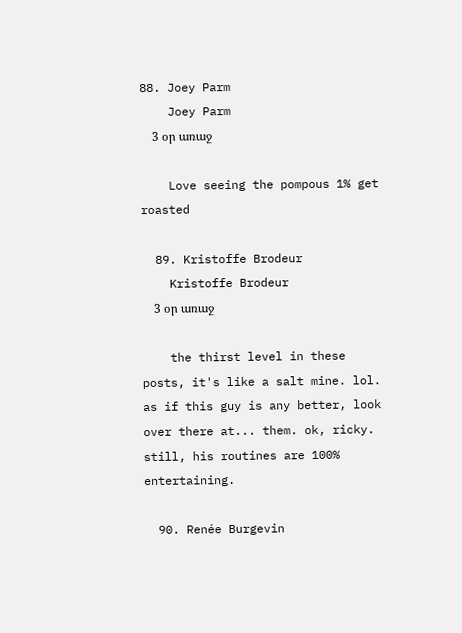88. Joey Parm
    Joey Parm
    3 օր առաջ

    Love seeing the pompous 1% get roasted

  89. Kristoffe Brodeur
    Kristoffe Brodeur
    3 օր առաջ

    the thirst level in these posts, it's like a salt mine. lol. as if this guy is any better, look over there at... them. ok, ricky. still, his routines are 100% entertaining.

  90. Renée Burgevin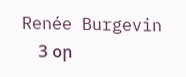Renée Burgevin
    3 օր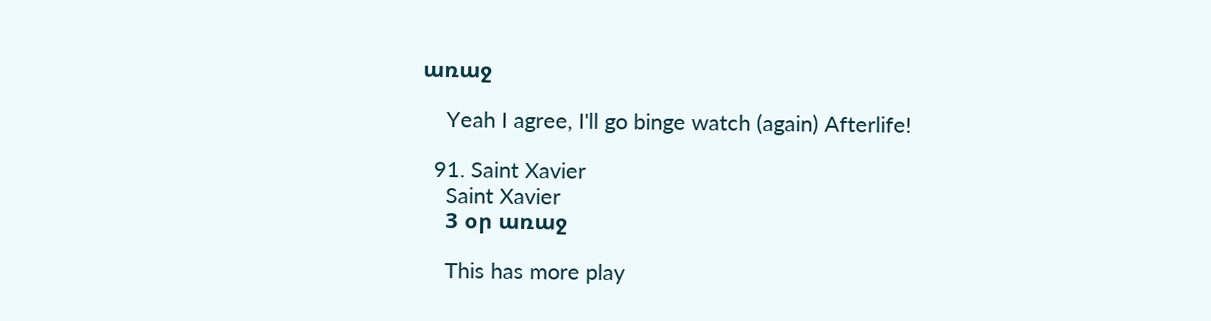առաջ

    Yeah I agree, I'll go binge watch (again) Afterlife!

  91. Saint Xavier
    Saint Xavier
    3 օր առաջ

    This has more play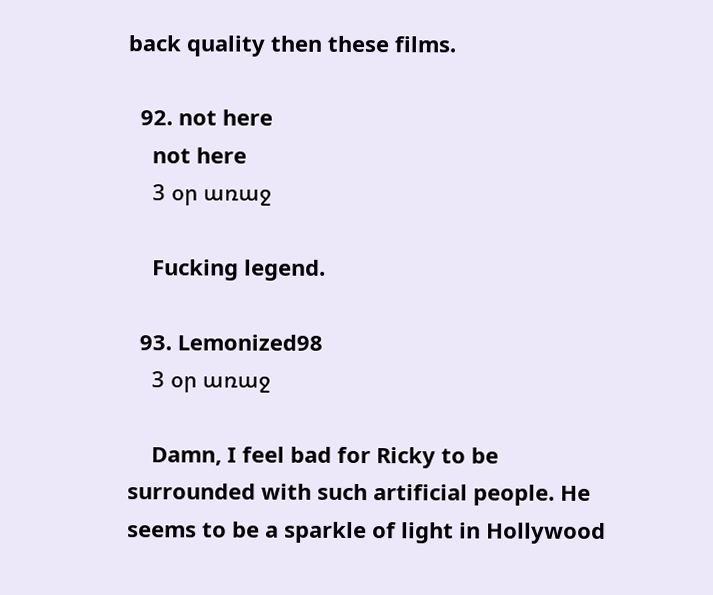back quality then these films.

  92. not here
    not here
    3 օր առաջ

    Fucking legend.

  93. Lemonized98
    3 օր առաջ

    Damn, I feel bad for Ricky to be surrounded with such artificial people. He seems to be a sparkle of light in Hollywood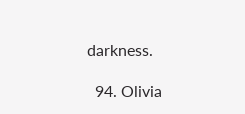darkness.

  94. Olivia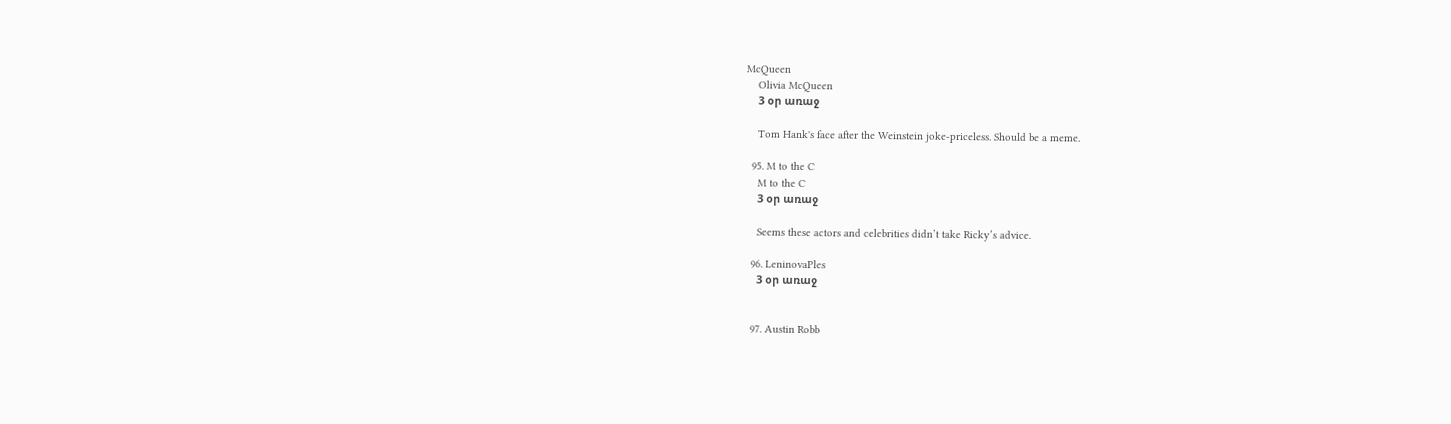McQueen
    Olivia McQueen
    3 օր առաջ

    Tom Hank's face after the Weinstein joke-priceless. Should be a meme.

  95. M to the C
    M to the C
    3 օր առաջ

    Seems these actors and celebrities didn’t take Ricky’s advice.

  96. LeninovaPles
    3 օր առաջ


  97. Austin Robb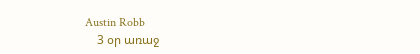Austin Robb
    3 օր առաջ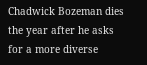Chadwick Bozeman dies the year after he asks for a more diverse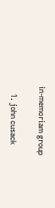in-memoriam group

    1. john cusack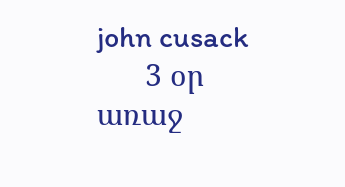john cusack
      3 օր առաջ